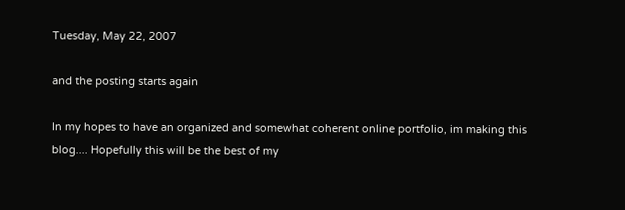Tuesday, May 22, 2007

and the posting starts again

In my hopes to have an organized and somewhat coherent online portfolio, im making this blog.... Hopefully this will be the best of my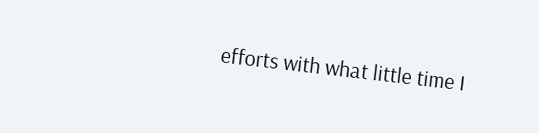efforts with what little time I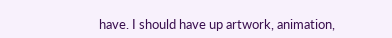have. I should have up artwork, animation,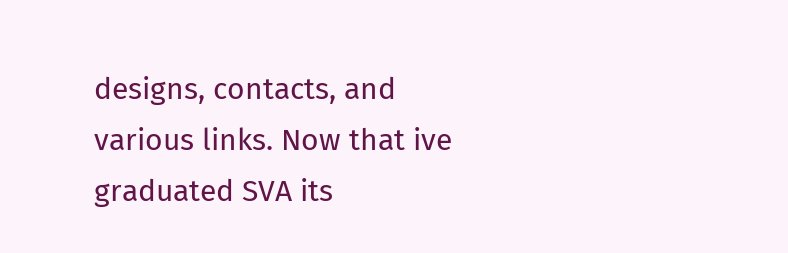designs, contacts, and various links. Now that ive graduated SVA its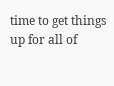time to get things up for all of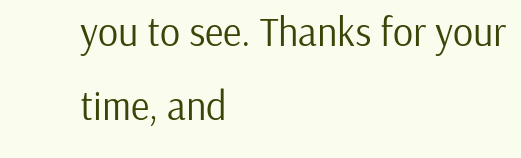you to see. Thanks for your time, and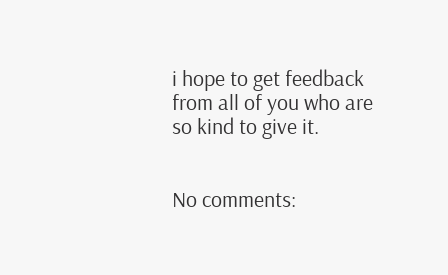i hope to get feedback from all of you who are so kind to give it.


No comments: